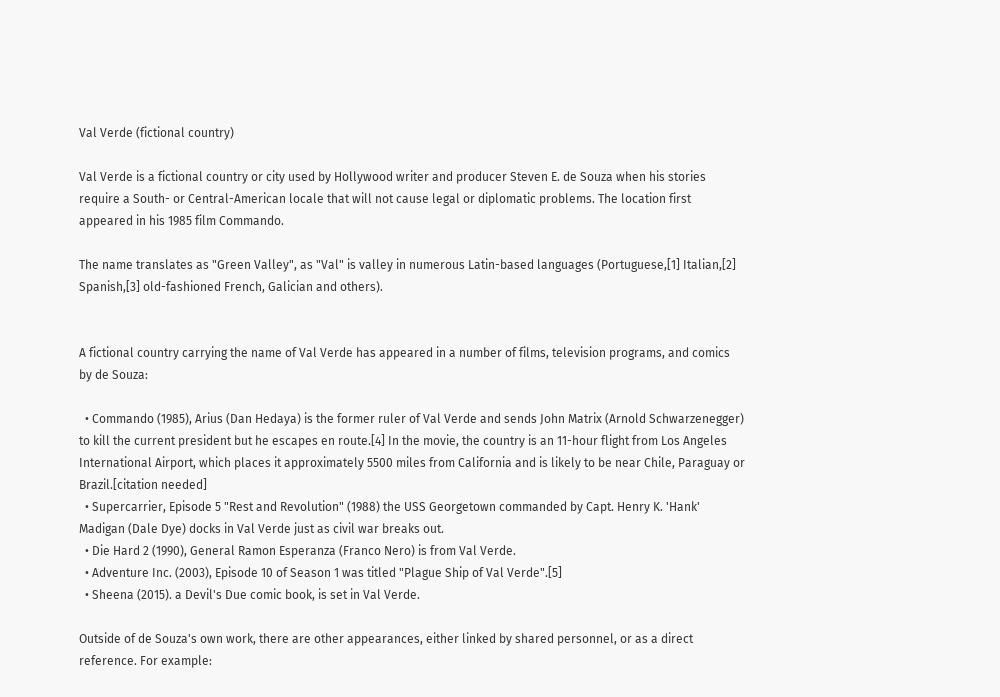Val Verde (fictional country)

Val Verde is a fictional country or city used by Hollywood writer and producer Steven E. de Souza when his stories require a South- or Central-American locale that will not cause legal or diplomatic problems. The location first appeared in his 1985 film Commando.

The name translates as "Green Valley", as "Val" is valley in numerous Latin-based languages (Portuguese,[1] Italian,[2] Spanish,[3] old-fashioned French, Galician and others).


A fictional country carrying the name of Val Verde has appeared in a number of films, television programs, and comics by de Souza:

  • Commando (1985), Arius (Dan Hedaya) is the former ruler of Val Verde and sends John Matrix (Arnold Schwarzenegger) to kill the current president but he escapes en route.[4] In the movie, the country is an 11-hour flight from Los Angeles International Airport, which places it approximately 5500 miles from California and is likely to be near Chile, Paraguay or Brazil.[citation needed]
  • Supercarrier, Episode 5 "Rest and Revolution" (1988) the USS Georgetown commanded by Capt. Henry K. 'Hank' Madigan (Dale Dye) docks in Val Verde just as civil war breaks out.
  • Die Hard 2 (1990), General Ramon Esperanza (Franco Nero) is from Val Verde.
  • Adventure Inc. (2003), Episode 10 of Season 1 was titled "Plague Ship of Val Verde".[5]
  • Sheena (2015). a Devil's Due comic book, is set in Val Verde.

Outside of de Souza's own work, there are other appearances, either linked by shared personnel, or as a direct reference. For example: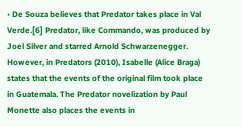• De Souza believes that Predator takes place in Val Verde.[6] Predator, like Commando, was produced by Joel Silver and starred Arnold Schwarzenegger. However, in Predators (2010), Isabelle (Alice Braga) states that the events of the original film took place in Guatemala. The Predator novelization by Paul Monette also places the events in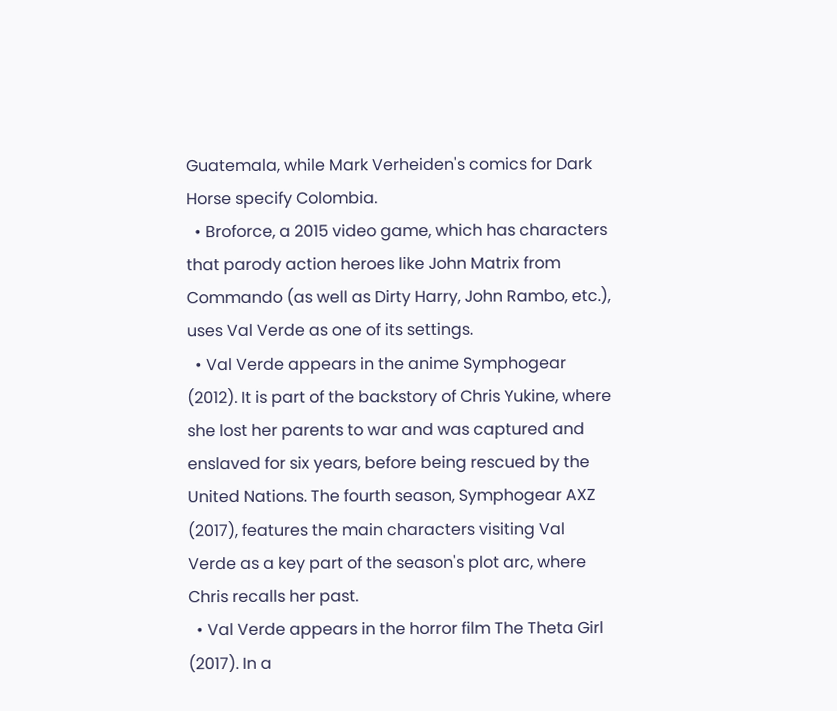Guatemala, while Mark Verheiden's comics for Dark Horse specify Colombia.
  • Broforce, a 2015 video game, which has characters that parody action heroes like John Matrix from Commando (as well as Dirty Harry, John Rambo, etc.), uses Val Verde as one of its settings.
  • Val Verde appears in the anime Symphogear (2012). It is part of the backstory of Chris Yukine, where she lost her parents to war and was captured and enslaved for six years, before being rescued by the United Nations. The fourth season, Symphogear AXZ (2017), features the main characters visiting Val Verde as a key part of the season's plot arc, where Chris recalls her past.
  • Val Verde appears in the horror film The Theta Girl (2017). In a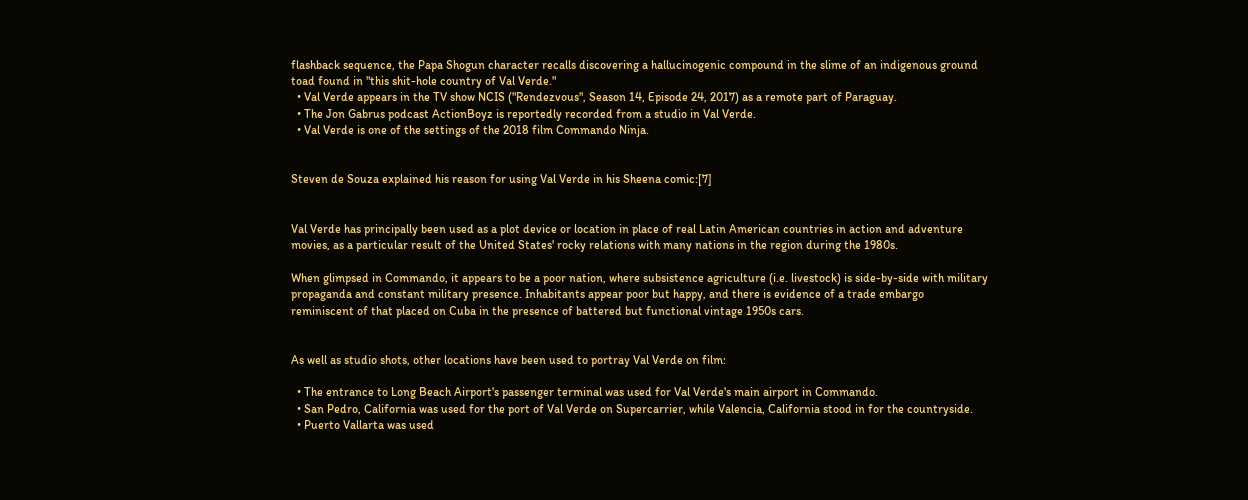flashback sequence, the Papa Shogun character recalls discovering a hallucinogenic compound in the slime of an indigenous ground toad found in "this shit-hole country of Val Verde."
  • Val Verde appears in the TV show NCIS ("Rendezvous", Season 14, Episode 24, 2017) as a remote part of Paraguay.
  • The Jon Gabrus podcast ActionBoyz is reportedly recorded from a studio in Val Verde.
  • Val Verde is one of the settings of the 2018 film Commando Ninja.


Steven de Souza explained his reason for using Val Verde in his Sheena comic:[7]


Val Verde has principally been used as a plot device or location in place of real Latin American countries in action and adventure movies, as a particular result of the United States' rocky relations with many nations in the region during the 1980s.

When glimpsed in Commando, it appears to be a poor nation, where subsistence agriculture (i.e. livestock) is side-by-side with military propaganda and constant military presence. Inhabitants appear poor but happy, and there is evidence of a trade embargo reminiscent of that placed on Cuba in the presence of battered but functional vintage 1950s cars.


As well as studio shots, other locations have been used to portray Val Verde on film:

  • The entrance to Long Beach Airport's passenger terminal was used for Val Verde's main airport in Commando.
  • San Pedro, California was used for the port of Val Verde on Supercarrier, while Valencia, California stood in for the countryside.
  • Puerto Vallarta was used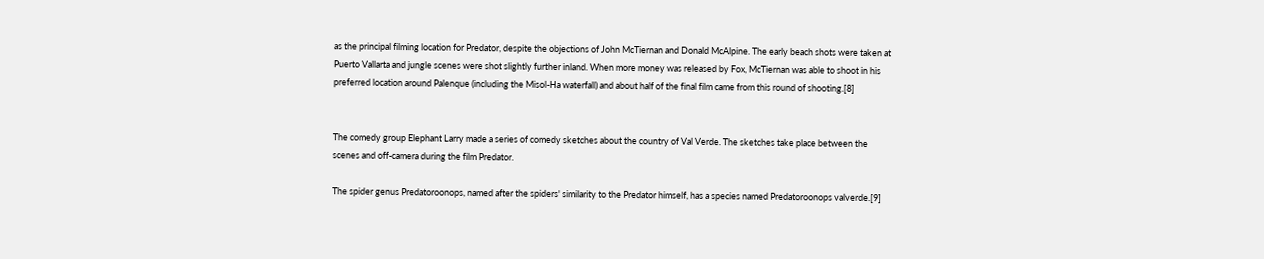as the principal filming location for Predator, despite the objections of John McTiernan and Donald McAlpine. The early beach shots were taken at Puerto Vallarta and jungle scenes were shot slightly further inland. When more money was released by Fox, McTiernan was able to shoot in his preferred location around Palenque (including the Misol-Ha waterfall) and about half of the final film came from this round of shooting.[8]


The comedy group Elephant Larry made a series of comedy sketches about the country of Val Verde. The sketches take place between the scenes and off-camera during the film Predator.

The spider genus Predatoroonops, named after the spiders' similarity to the Predator himself, has a species named Predatoroonops valverde.[9]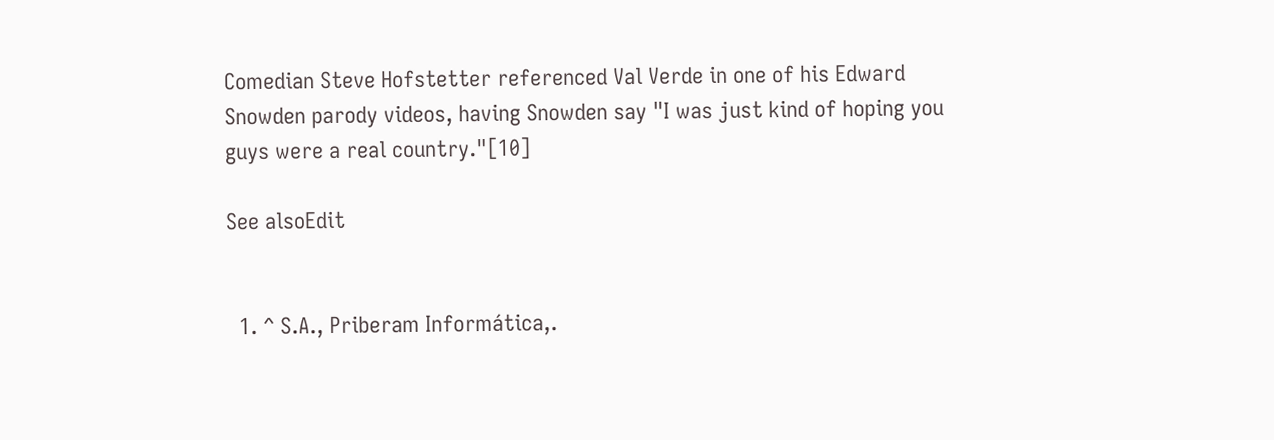Comedian Steve Hofstetter referenced Val Verde in one of his Edward Snowden parody videos, having Snowden say "I was just kind of hoping you guys were a real country."[10]

See alsoEdit


  1. ^ S.A., Priberam Informática,.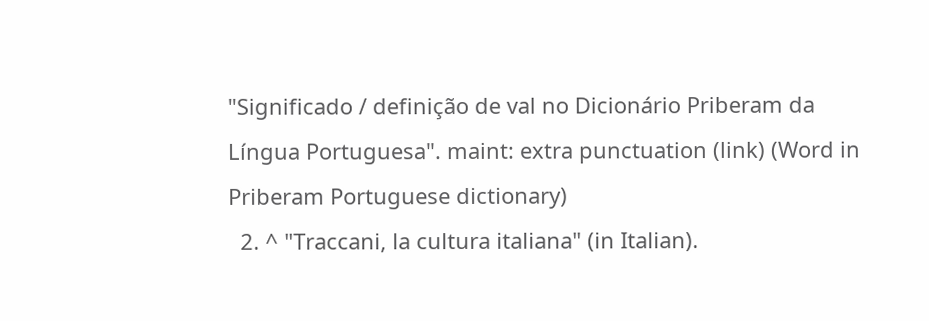"Significado / definição de val no Dicionário Priberam da Língua Portuguesa". maint: extra punctuation (link) (Word in Priberam Portuguese dictionary)
  2. ^ "Traccani, la cultura italiana" (in Italian).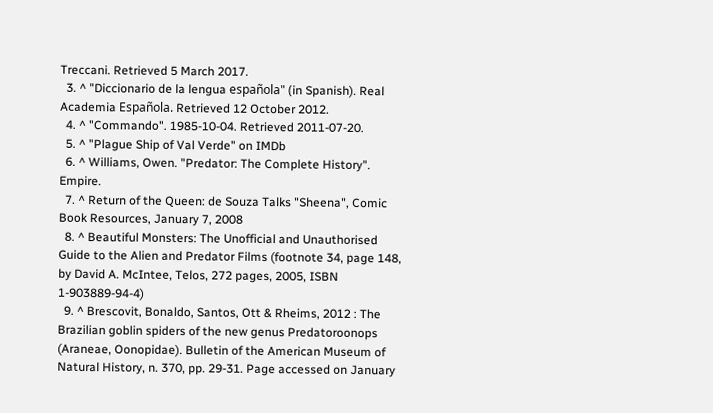Treccani. Retrieved 5 March 2017.
  3. ^ "Diccionario de la lengua española" (in Spanish). Real Academia Española. Retrieved 12 October 2012.
  4. ^ "Commando". 1985-10-04. Retrieved 2011-07-20.
  5. ^ "Plague Ship of Val Verde" on IMDb
  6. ^ Williams, Owen. "Predator: The Complete History". Empire.
  7. ^ Return of the Queen: de Souza Talks "Sheena", Comic Book Resources, January 7, 2008
  8. ^ Beautiful Monsters: The Unofficial and Unauthorised Guide to the Alien and Predator Films (footnote 34, page 148, by David A. McIntee, Telos, 272 pages, 2005, ISBN 1-903889-94-4)
  9. ^ Brescovit, Bonaldo, Santos, Ott & Rheims, 2012 : The Brazilian goblin spiders of the new genus Predatoroonops (Araneae, Oonopidae). Bulletin of the American Museum of Natural History, n. 370, pp. 29-31. Page accessed on January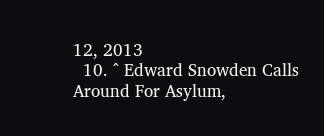12, 2013
  10. ^ Edward Snowden Calls Around For Asylum,